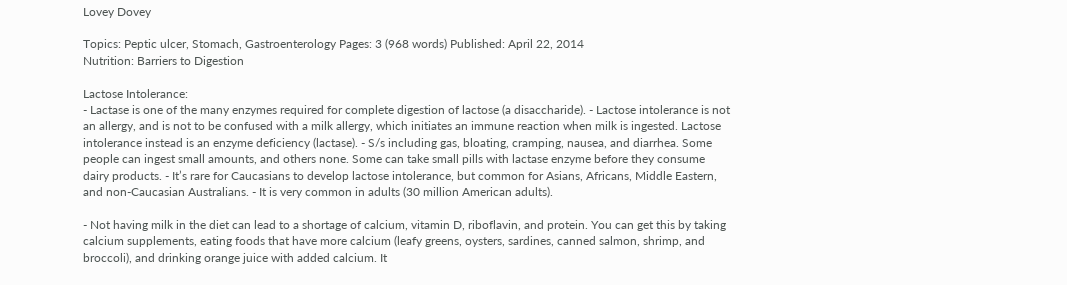Lovey Dovey

Topics: Peptic ulcer, Stomach, Gastroenterology Pages: 3 (968 words) Published: April 22, 2014
Nutrition: Barriers to Digestion

Lactose Intolerance:
- Lactase is one of the many enzymes required for complete digestion of lactose (a disaccharide). - Lactose intolerance is not an allergy, and is not to be confused with a milk allergy, which initiates an immune reaction when milk is ingested. Lactose intolerance instead is an enzyme deficiency (lactase). - S/s including gas, bloating, cramping, nausea, and diarrhea. Some people can ingest small amounts, and others none. Some can take small pills with lactase enzyme before they consume dairy products. - It’s rare for Caucasians to develop lactose intolerance, but common for Asians, Africans, Middle Eastern, and non-Caucasian Australians. - It is very common in adults (30 million American adults).

- Not having milk in the diet can lead to a shortage of calcium, vitamin D, riboflavin, and protein. You can get this by taking calcium supplements, eating foods that have more calcium (leafy greens, oysters, sardines, canned salmon, shrimp, and broccoli), and drinking orange juice with added calcium. It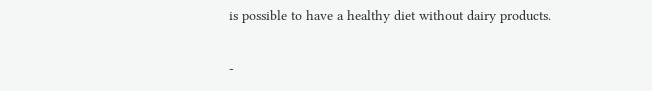is possible to have a healthy diet without dairy products.

-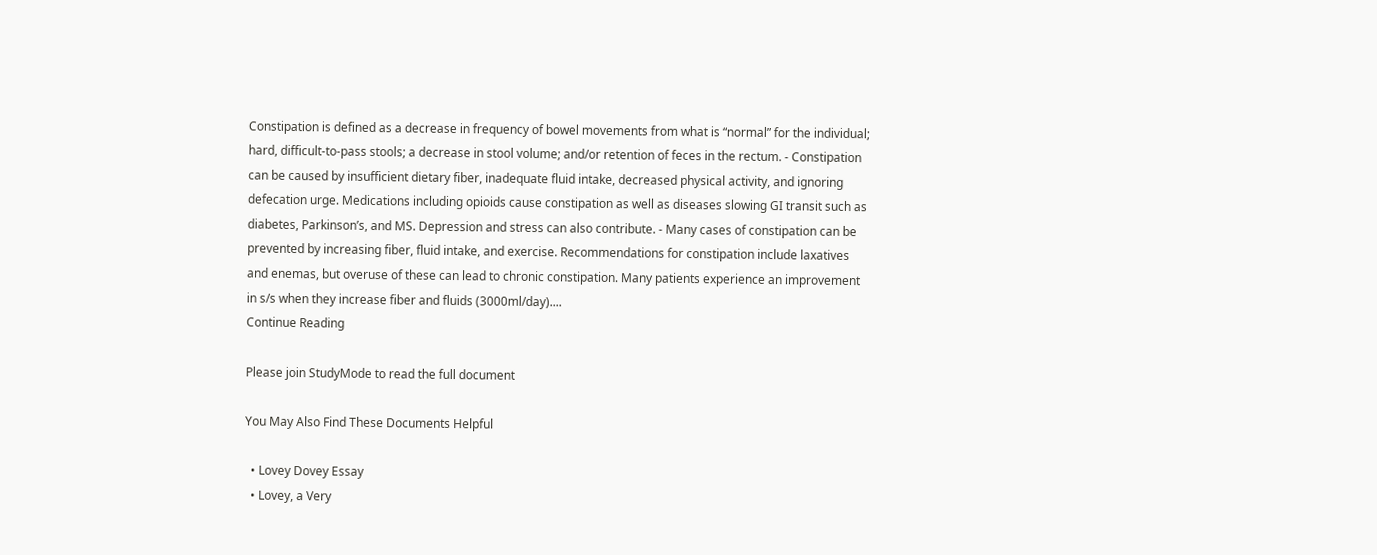Constipation is defined as a decrease in frequency of bowel movements from what is “normal” for the individual; hard, difficult-to-pass stools; a decrease in stool volume; and/or retention of feces in the rectum. - Constipation can be caused by insufficient dietary fiber, inadequate fluid intake, decreased physical activity, and ignoring defecation urge. Medications including opioids cause constipation as well as diseases slowing GI transit such as diabetes, Parkinson’s, and MS. Depression and stress can also contribute. - Many cases of constipation can be prevented by increasing fiber, fluid intake, and exercise. Recommendations for constipation include laxatives and enemas, but overuse of these can lead to chronic constipation. Many patients experience an improvement in s/s when they increase fiber and fluids (3000ml/day)....
Continue Reading

Please join StudyMode to read the full document

You May Also Find These Documents Helpful

  • Lovey Dovey Essay
  • Lovey, a Very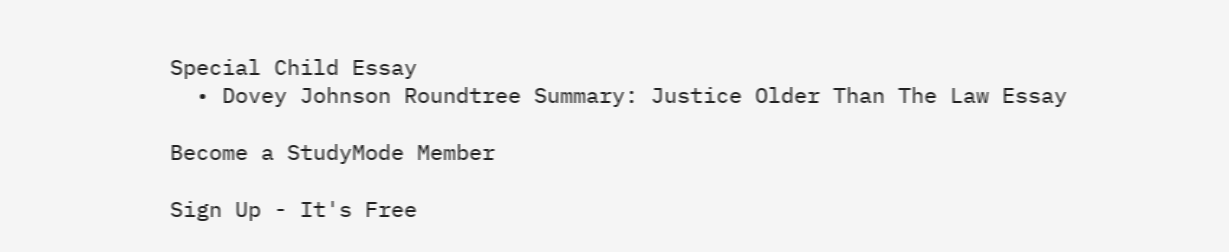Special Child Essay
  • Dovey Johnson Roundtree Summary: Justice Older Than The Law Essay

Become a StudyMode Member

Sign Up - It's Free